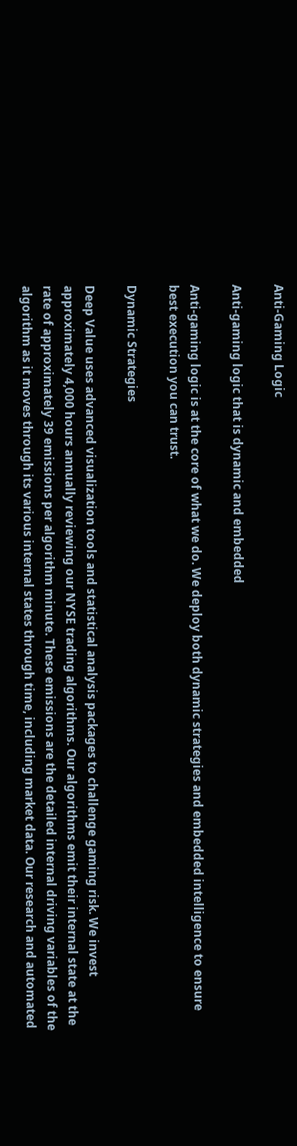Anti-Gaming Logic

Anti-gaming logic that is dynamic and embedded

Anti-gaming logic is at the core of what we do. We deploy both dynamic strategies and embedded intelligence to ensure best execution you can trust.

Dynamic Strategies

Deep Value uses advanced visualization tools and statistical analysis packages to challenge gaming risk. We invest approximately 4,000 hours annually reviewing our NYSE trading algorithms. Our algorithms emit their internal state at the rate of approximately 39 emissions per algorithm minute. These emissions are the detailed internal driving variables of the algorithm as it moves through its various internal states through time, including market data. Our research and automated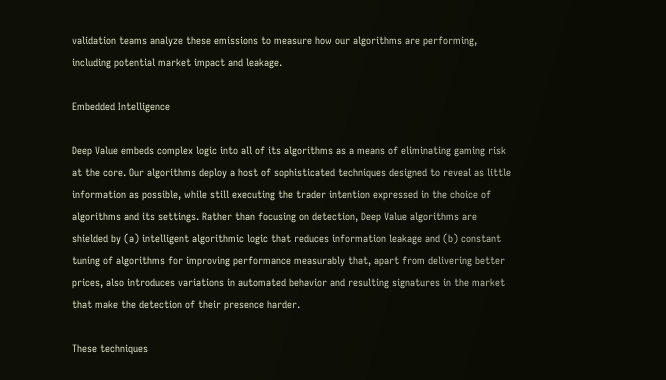validation teams analyze these emissions to measure how our algorithms are performing, including potential market impact and leakage.

Embedded Intelligence

Deep Value embeds complex logic into all of its algorithms as a means of eliminating gaming risk at the core. Our algorithms deploy a host of sophisticated techniques designed to reveal as little information as possible, while still executing the trader intention expressed in the choice of algorithms and its settings. Rather than focusing on detection, Deep Value algorithms are shielded by (a) intelligent algorithmic logic that reduces information leakage and (b) constant tuning of algorithms for improving performance measurably that, apart from delivering better prices, also introduces variations in automated behavior and resulting signatures in the market that make the detection of their presence harder.

These techniques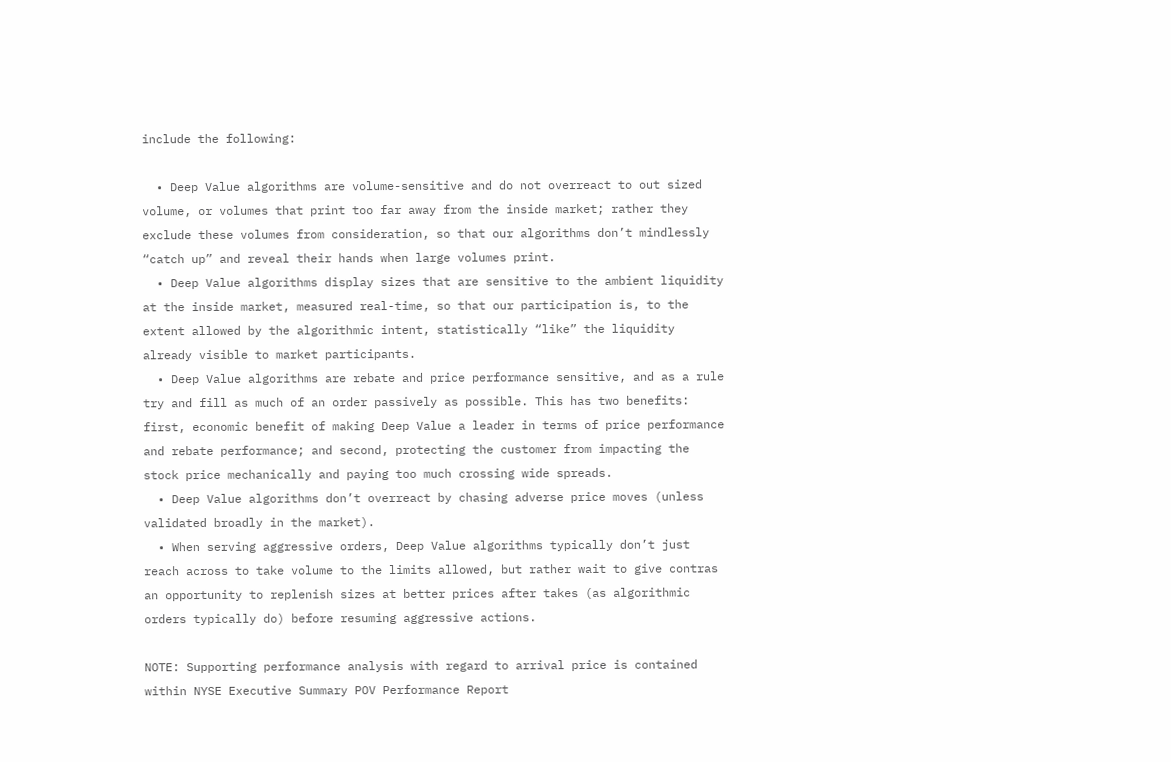include the following:

  • Deep Value algorithms are volume-sensitive and do not overreact to out sized volume, or volumes that print too far away from the inside market; rather they exclude these volumes from consideration, so that our algorithms don’t mindlessly “catch up” and reveal their hands when large volumes print.
  • Deep Value algorithms display sizes that are sensitive to the ambient liquidity at the inside market, measured real-time, so that our participation is, to the extent allowed by the algorithmic intent, statistically “like” the liquidity already visible to market participants.
  • Deep Value algorithms are rebate and price performance sensitive, and as a rule try and fill as much of an order passively as possible. This has two benefits: first, economic benefit of making Deep Value a leader in terms of price performance and rebate performance; and second, protecting the customer from impacting the stock price mechanically and paying too much crossing wide spreads.
  • Deep Value algorithms don’t overreact by chasing adverse price moves (unless validated broadly in the market).
  • When serving aggressive orders, Deep Value algorithms typically don’t just reach across to take volume to the limits allowed, but rather wait to give contras an opportunity to replenish sizes at better prices after takes (as algorithmic orders typically do) before resuming aggressive actions.

NOTE: Supporting performance analysis with regard to arrival price is contained within NYSE Executive Summary POV Performance Report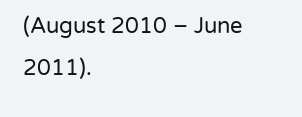(August 2010 – June 2011).